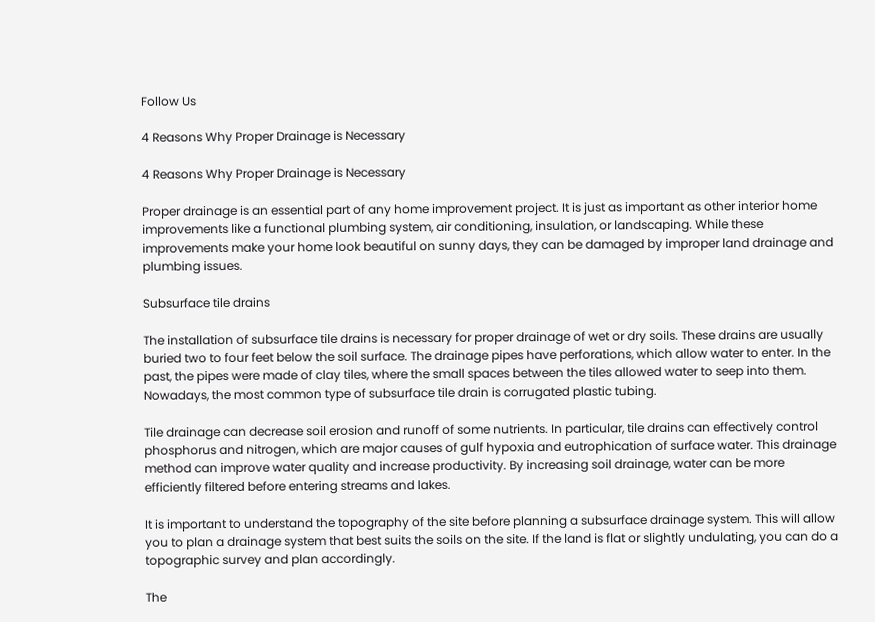Follow Us

4 Reasons Why Proper Drainage is Necessary

4 Reasons Why Proper Drainage is Necessary

Proper drainage is an essential part of any home improvement project. It is just as important as other interior home improvements like a functional plumbing system, air conditioning, insulation, or landscaping. While these improvements make your home look beautiful on sunny days, they can be damaged by improper land drainage and plumbing issues.

Subsurface tile drains

The installation of subsurface tile drains is necessary for proper drainage of wet or dry soils. These drains are usually buried two to four feet below the soil surface. The drainage pipes have perforations, which allow water to enter. In the past, the pipes were made of clay tiles, where the small spaces between the tiles allowed water to seep into them. Nowadays, the most common type of subsurface tile drain is corrugated plastic tubing.

Tile drainage can decrease soil erosion and runoff of some nutrients. In particular, tile drains can effectively control phosphorus and nitrogen, which are major causes of gulf hypoxia and eutrophication of surface water. This drainage method can improve water quality and increase productivity. By increasing soil drainage, water can be more efficiently filtered before entering streams and lakes.

It is important to understand the topography of the site before planning a subsurface drainage system. This will allow you to plan a drainage system that best suits the soils on the site. If the land is flat or slightly undulating, you can do a topographic survey and plan accordingly.

The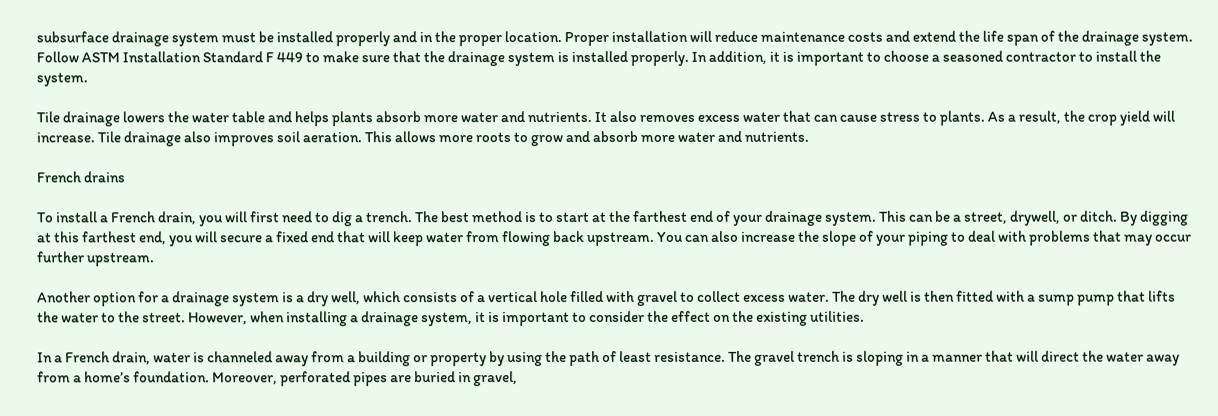subsurface drainage system must be installed properly and in the proper location. Proper installation will reduce maintenance costs and extend the life span of the drainage system. Follow ASTM Installation Standard F 449 to make sure that the drainage system is installed properly. In addition, it is important to choose a seasoned contractor to install the system.

Tile drainage lowers the water table and helps plants absorb more water and nutrients. It also removes excess water that can cause stress to plants. As a result, the crop yield will increase. Tile drainage also improves soil aeration. This allows more roots to grow and absorb more water and nutrients.

French drains

To install a French drain, you will first need to dig a trench. The best method is to start at the farthest end of your drainage system. This can be a street, drywell, or ditch. By digging at this farthest end, you will secure a fixed end that will keep water from flowing back upstream. You can also increase the slope of your piping to deal with problems that may occur further upstream.

Another option for a drainage system is a dry well, which consists of a vertical hole filled with gravel to collect excess water. The dry well is then fitted with a sump pump that lifts the water to the street. However, when installing a drainage system, it is important to consider the effect on the existing utilities.

In a French drain, water is channeled away from a building or property by using the path of least resistance. The gravel trench is sloping in a manner that will direct the water away from a home’s foundation. Moreover, perforated pipes are buried in gravel,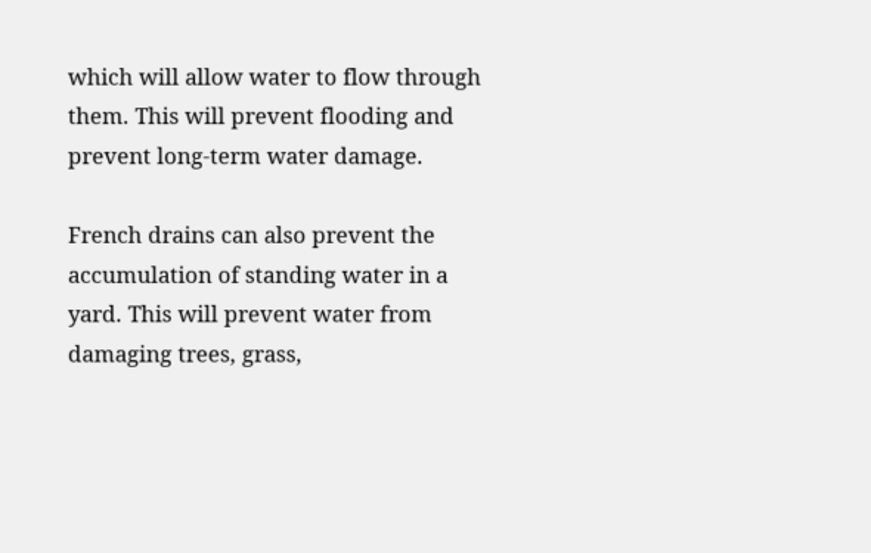which will allow water to flow through them. This will prevent flooding and prevent long-term water damage.

French drains can also prevent the accumulation of standing water in a yard. This will prevent water from damaging trees, grass,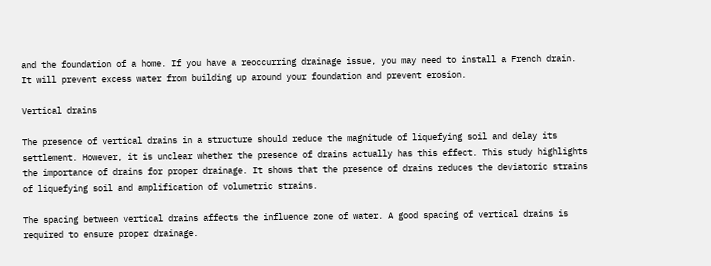and the foundation of a home. If you have a reoccurring drainage issue, you may need to install a French drain. It will prevent excess water from building up around your foundation and prevent erosion.

Vertical drains

The presence of vertical drains in a structure should reduce the magnitude of liquefying soil and delay its settlement. However, it is unclear whether the presence of drains actually has this effect. This study highlights the importance of drains for proper drainage. It shows that the presence of drains reduces the deviatoric strains of liquefying soil and amplification of volumetric strains.

The spacing between vertical drains affects the influence zone of water. A good spacing of vertical drains is required to ensure proper drainage.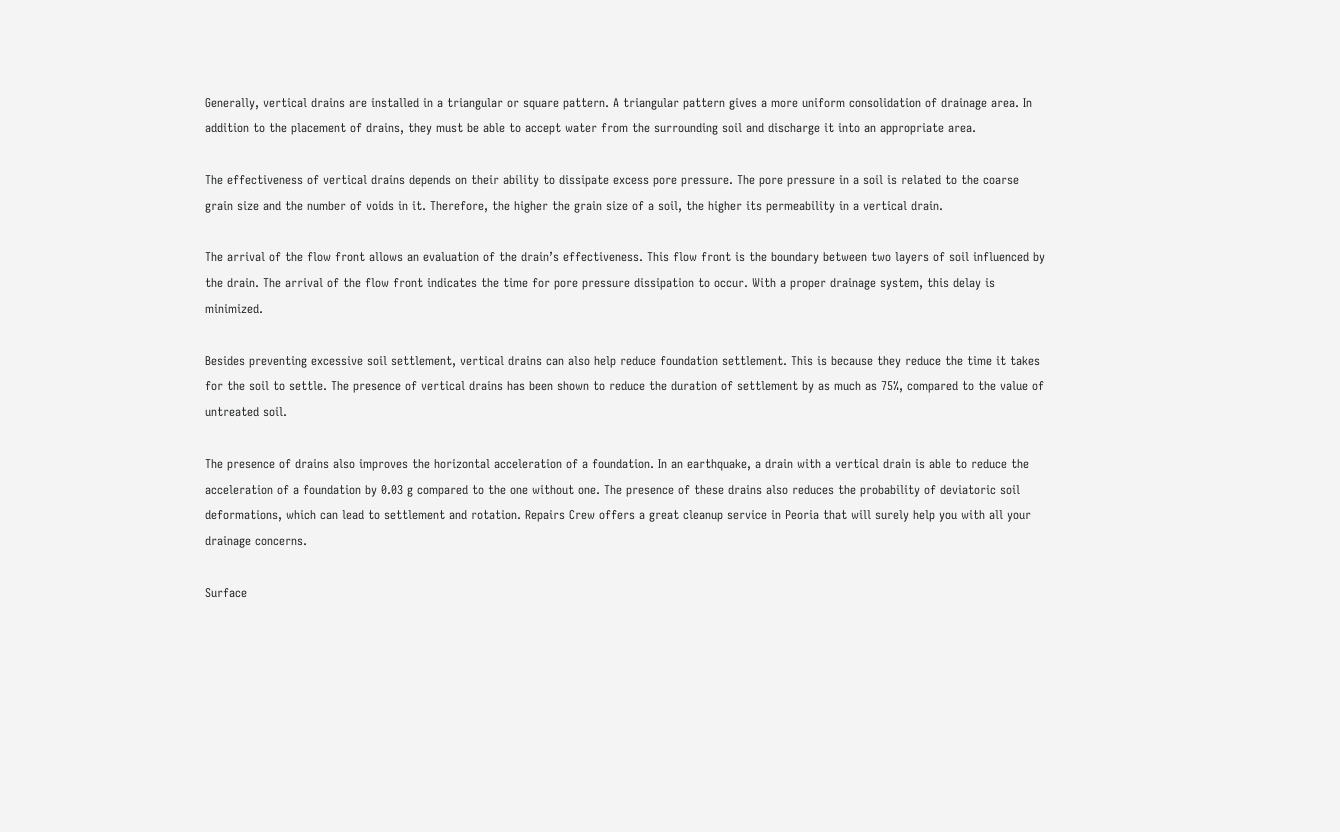Generally, vertical drains are installed in a triangular or square pattern. A triangular pattern gives a more uniform consolidation of drainage area. In addition to the placement of drains, they must be able to accept water from the surrounding soil and discharge it into an appropriate area.

The effectiveness of vertical drains depends on their ability to dissipate excess pore pressure. The pore pressure in a soil is related to the coarse grain size and the number of voids in it. Therefore, the higher the grain size of a soil, the higher its permeability in a vertical drain.

The arrival of the flow front allows an evaluation of the drain’s effectiveness. This flow front is the boundary between two layers of soil influenced by the drain. The arrival of the flow front indicates the time for pore pressure dissipation to occur. With a proper drainage system, this delay is minimized.

Besides preventing excessive soil settlement, vertical drains can also help reduce foundation settlement. This is because they reduce the time it takes for the soil to settle. The presence of vertical drains has been shown to reduce the duration of settlement by as much as 75%, compared to the value of untreated soil.

The presence of drains also improves the horizontal acceleration of a foundation. In an earthquake, a drain with a vertical drain is able to reduce the acceleration of a foundation by 0.03 g compared to the one without one. The presence of these drains also reduces the probability of deviatoric soil deformations, which can lead to settlement and rotation. Repairs Crew offers a great cleanup service in Peoria that will surely help you with all your drainage concerns.

Surface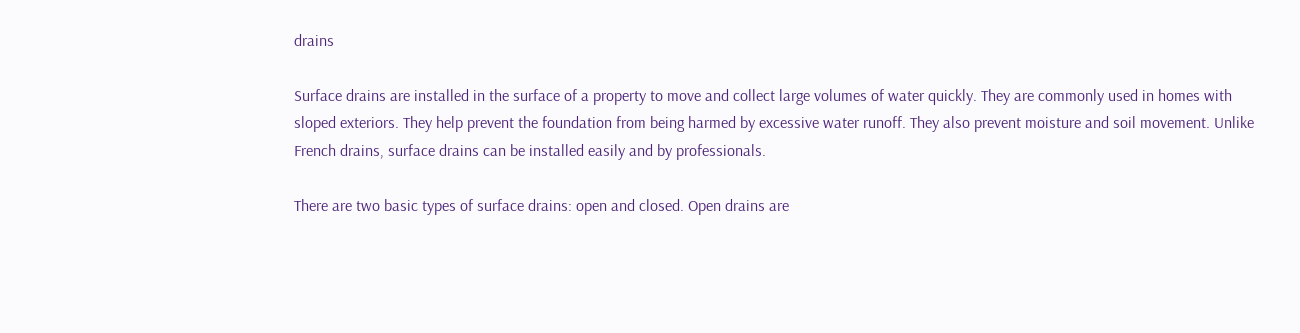drains

Surface drains are installed in the surface of a property to move and collect large volumes of water quickly. They are commonly used in homes with sloped exteriors. They help prevent the foundation from being harmed by excessive water runoff. They also prevent moisture and soil movement. Unlike French drains, surface drains can be installed easily and by professionals.

There are two basic types of surface drains: open and closed. Open drains are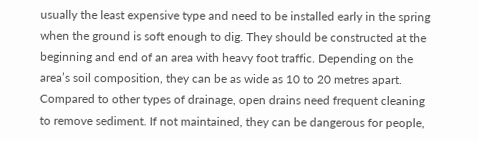usually the least expensive type and need to be installed early in the spring when the ground is soft enough to dig. They should be constructed at the beginning and end of an area with heavy foot traffic. Depending on the area’s soil composition, they can be as wide as 10 to 20 metres apart. Compared to other types of drainage, open drains need frequent cleaning to remove sediment. If not maintained, they can be dangerous for people,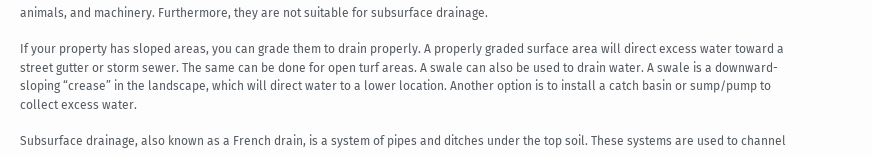animals, and machinery. Furthermore, they are not suitable for subsurface drainage.

If your property has sloped areas, you can grade them to drain properly. A properly graded surface area will direct excess water toward a street gutter or storm sewer. The same can be done for open turf areas. A swale can also be used to drain water. A swale is a downward-sloping “crease” in the landscape, which will direct water to a lower location. Another option is to install a catch basin or sump/pump to collect excess water.

Subsurface drainage, also known as a French drain, is a system of pipes and ditches under the top soil. These systems are used to channel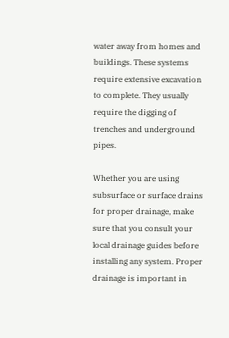water away from homes and buildings. These systems require extensive excavation to complete. They usually require the digging of trenches and underground pipes.

Whether you are using subsurface or surface drains for proper drainage, make sure that you consult your local drainage guides before installing any system. Proper drainage is important in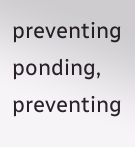preventing ponding, preventing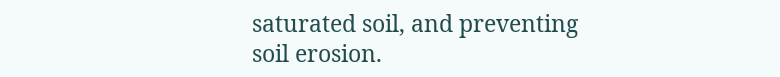saturated soil, and preventing soil erosion.